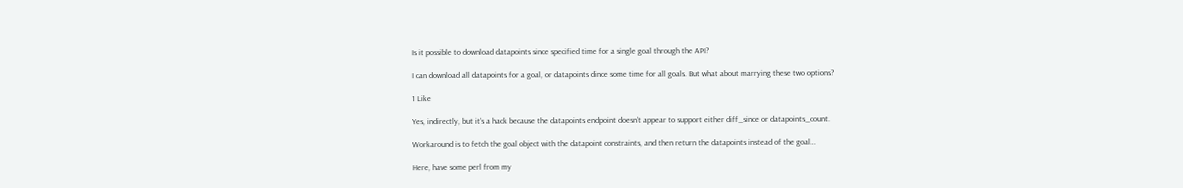Is it possible to download datapoints since specified time for a single goal through the API?

I can download all datapoints for a goal, or datapoints dince some time for all goals. But what about marrying these two options?

1 Like

Yes, indirectly, but it’s a hack because the datapoints endpoint doesn’t appear to support either diff_since or datapoints_count.

Workaround is to fetch the goal object with the datapoint constraints, and then return the datapoints instead of the goal…

Here, have some perl from my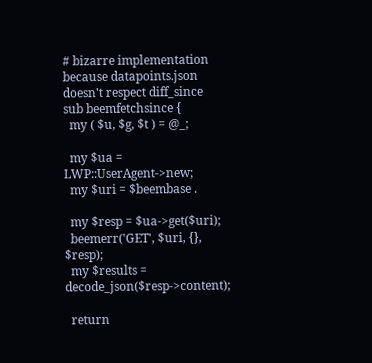# bizarre implementation because datapoints.json doesn't respect diff_since
sub beemfetchsince {
  my ( $u, $g, $t ) = @_;

  my $ua = LWP::UserAgent->new;
  my $uri = $beembase .

  my $resp = $ua->get($uri);
  beemerr('GET', $uri, {}, $resp);
  my $results = decode_json($resp->content);

  return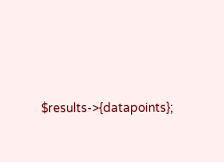$results->{datapoints};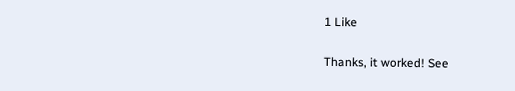1 Like

Thanks, it worked! See